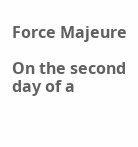Force Majeure

On the second day of a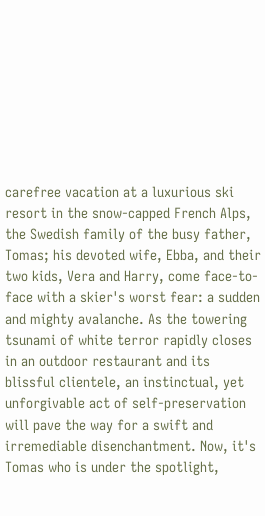carefree vacation at a luxurious ski resort in the snow-capped French Alps, the Swedish family of the busy father, Tomas; his devoted wife, Ebba, and their two kids, Vera and Harry, come face-to-face with a skier's worst fear: a sudden and mighty avalanche. As the towering tsunami of white terror rapidly closes in an outdoor restaurant and its blissful clientele, an instinctual, yet unforgivable act of self-preservation will pave the way for a swift and irremediable disenchantment. Now, it's Tomas who is under the spotlight,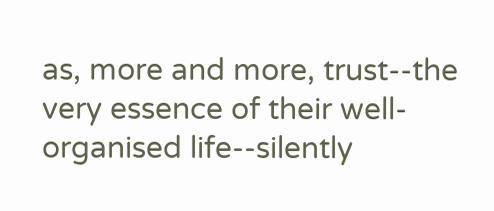as, more and more, trust--the very essence of their well-organised life--silently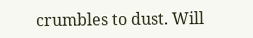crumbles to dust. Will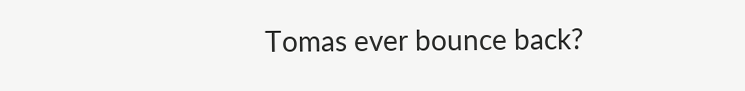Tomas ever bounce back?